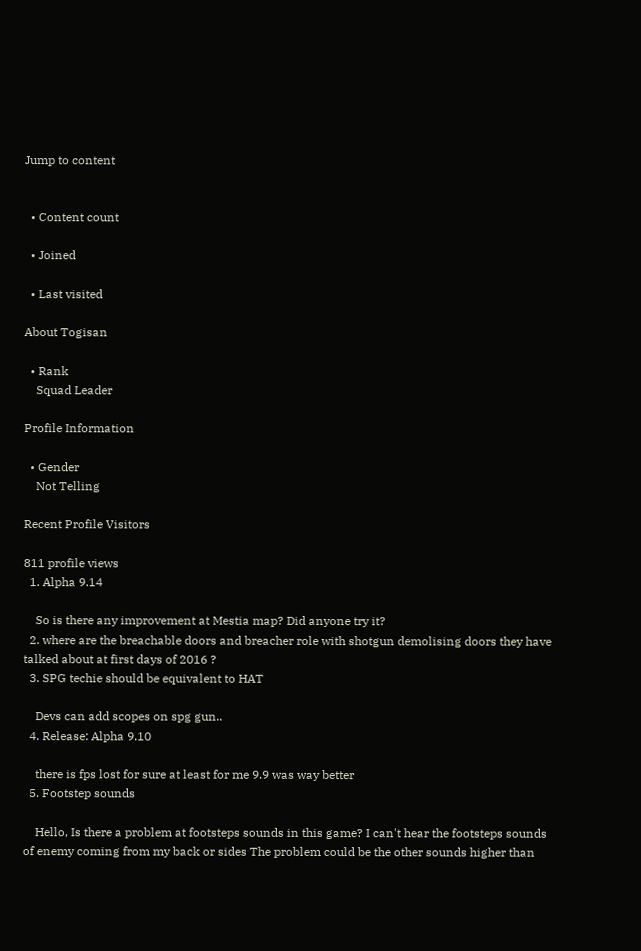Jump to content


  • Content count

  • Joined

  • Last visited

About Togisan

  • Rank
    Squad Leader

Profile Information

  • Gender
    Not Telling

Recent Profile Visitors

811 profile views
  1. Alpha 9.14

    So is there any improvement at Mestia map? Did anyone try it?
  2. where are the breachable doors and breacher role with shotgun demolising doors they have talked about at first days of 2016 ?
  3. SPG techie should be equivalent to HAT

    Devs can add scopes on spg gun..
  4. Release: Alpha 9.10

    there is fps lost for sure at least for me 9.9 was way better
  5. Footstep sounds

    Hello, Is there a problem at footsteps sounds in this game? I can't hear the footsteps sounds of enemy coming from my back or sides The problem could be the other sounds higher than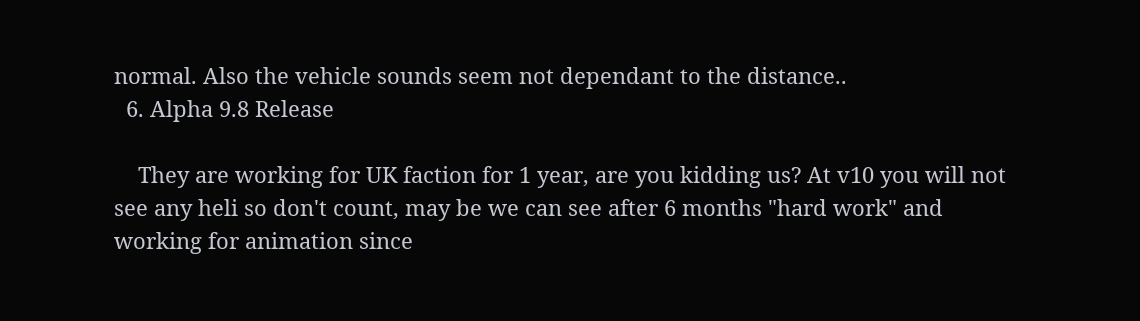normal. Also the vehicle sounds seem not dependant to the distance..
  6. Alpha 9.8 Release

    They are working for UK faction for 1 year, are you kidding us? At v10 you will not see any heli so don't count, may be we can see after 6 months "hard work" and working for animation since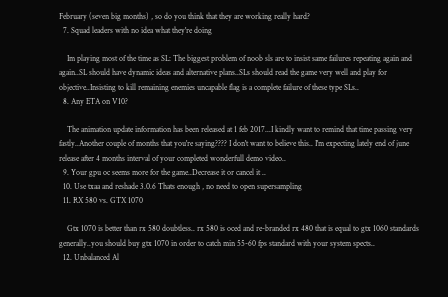February (seven big months) , so do you think that they are working really hard?
  7. Squad leaders with no idea what they're doing

    Im playing most of the time as SL: The biggest problem of noob sls are to insist same failures repeating again and again..SL should have dynamic ideas and alternative plans..SLs should read the game very well and play for objective..Insisting to kill remaining enemies uncapable flag is a complete failure of these type SLs..
  8. Any ETA on V10?

    The animation update information has been released at 1 feb 2017...I kindly want to remind that time passing very fastly..Another couple of months that you're saying???? I don't want to believe this.. I'm expecting lately end of june release after 4 months interval of your completed wonderfull demo video..
  9. Your gpu oc seems more for the game..Decrease it or cancel it ..
  10. Use txaa and reshade 3.0.6 Thats enough , no need to open supersampling
  11. RX 580 vs. GTX 1070

    Gtx 1070 is better than rx 580 doubtless.. rx 580 is oced and re-branded rx 480 that is equal to gtx 1060 standards generally..you should buy gtx 1070 in order to catch min 55-60 fps standard with your system spects..
  12. Unbalanced Al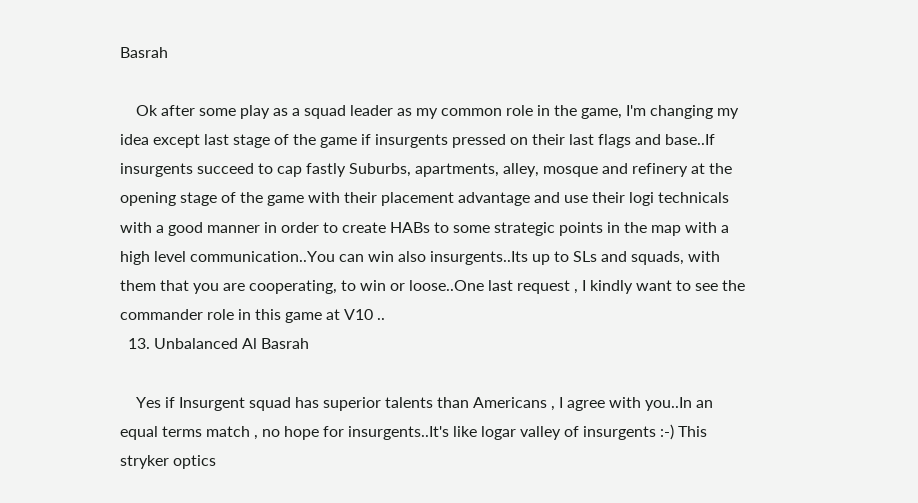Basrah

    Ok after some play as a squad leader as my common role in the game, I'm changing my idea except last stage of the game if insurgents pressed on their last flags and base..If insurgents succeed to cap fastly Suburbs, apartments, alley, mosque and refinery at the opening stage of the game with their placement advantage and use their logi technicals with a good manner in order to create HABs to some strategic points in the map with a high level communication..You can win also insurgents..Its up to SLs and squads, with them that you are cooperating, to win or loose..One last request , I kindly want to see the commander role in this game at V10 ..
  13. Unbalanced Al Basrah

    Yes if Insurgent squad has superior talents than Americans , I agree with you..In an equal terms match , no hope for insurgents..It's like logar valley of insurgents :-) This stryker optics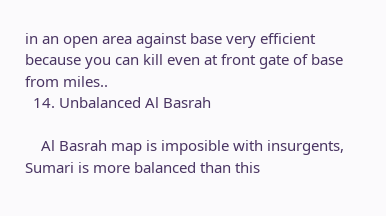in an open area against base very efficient because you can kill even at front gate of base from miles..
  14. Unbalanced Al Basrah

    Al Basrah map is imposible with insurgents, Sumari is more balanced than this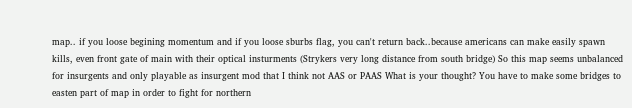map.. if you loose begining momentum and if you loose sburbs flag, you can't return back..because americans can make easily spawn kills, even front gate of main with their optical insturments (Strykers very long distance from south bridge) So this map seems unbalanced for insurgents and only playable as insurgent mod that I think not AAS or PAAS What is your thought? You have to make some bridges to easten part of map in order to fight for northern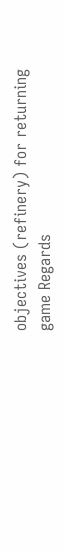objectives (refinery) for returning game Regards